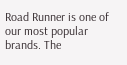Road Runner is one of our most popular brands. The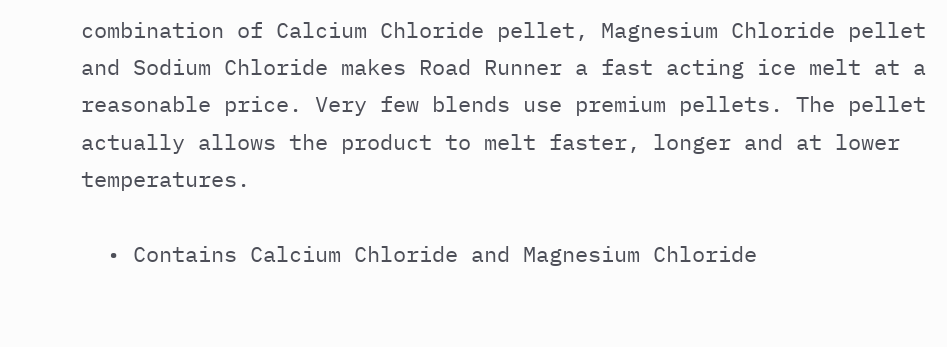combination of Calcium Chloride pellet, Magnesium Chloride pellet and Sodium Chloride makes Road Runner a fast acting ice melt at a reasonable price. Very few blends use premium pellets. The pellet actually allows the product to melt faster, longer and at lower temperatures.

  • Contains Calcium Chloride and Magnesium Chloride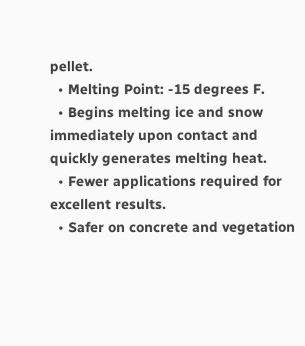pellet.
  • Melting Point: -15 degrees F.
  • Begins melting ice and snow immediately upon contact and quickly generates melting heat.
  • Fewer applications required for excellent results.
  • Safer on concrete and vegetation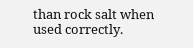than rock salt when used correctly.